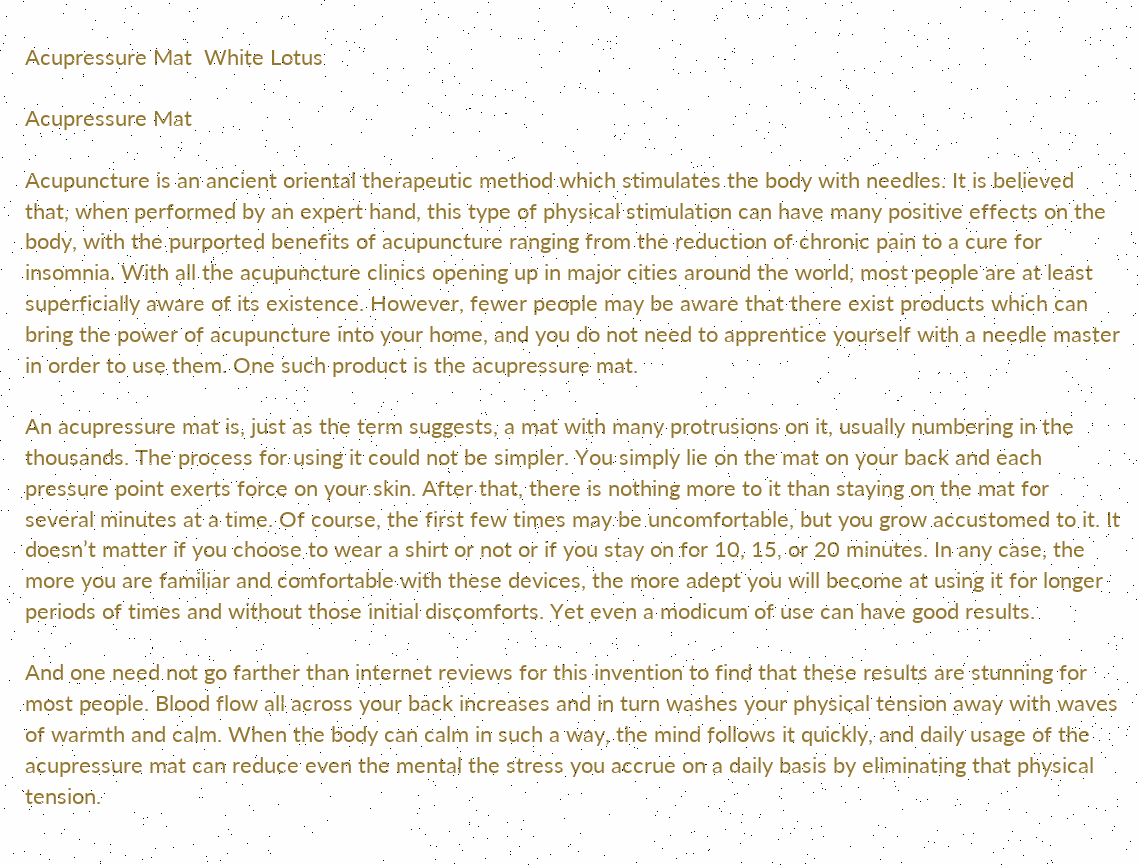Acupressure Mat  White Lotus

Acupressure Mat

Acupuncture is an ancient oriental therapeutic method which stimulates the body with needles. It is believed that, when performed by an expert hand, this type of physical stimulation can have many positive effects on the body, with the purported benefits of acupuncture ranging from the reduction of chronic pain to a cure for insomnia. With all the acupuncture clinics opening up in major cities around the world, most people are at least superficially aware of its existence. However, fewer people may be aware that there exist products which can bring the power of acupuncture into your home, and you do not need to apprentice yourself with a needle master in order to use them. One such product is the acupressure mat.

An acupressure mat is, just as the term suggests, a mat with many protrusions on it, usually numbering in the thousands. The process for using it could not be simpler. You simply lie on the mat on your back and each pressure point exerts force on your skin. After that, there is nothing more to it than staying on the mat for several minutes at a time. Of course, the first few times may be uncomfortable, but you grow accustomed to it. It doesn’t matter if you choose to wear a shirt or not or if you stay on for 10, 15, or 20 minutes. In any case, the more you are familiar and comfortable with these devices, the more adept you will become at using it for longer periods of times and without those initial discomforts. Yet even a modicum of use can have good results.

And one need not go farther than internet reviews for this invention to find that these results are stunning for most people. Blood flow all across your back increases and in turn washes your physical tension away with waves of warmth and calm. When the body can calm in such a way, the mind follows it quickly, and daily usage of the acupressure mat can reduce even the mental the stress you accrue on a daily basis by eliminating that physical tension.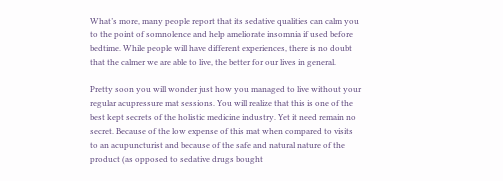What’s more, many people report that its sedative qualities can calm you to the point of somnolence and help ameliorate insomnia if used before bedtime. While people will have different experiences, there is no doubt that the calmer we are able to live, the better for our lives in general.

Pretty soon you will wonder just how you managed to live without your regular acupressure mat sessions. You will realize that this is one of the best kept secrets of the holistic medicine industry. Yet it need remain no secret. Because of the low expense of this mat when compared to visits to an acupuncturist and because of the safe and natural nature of the product (as opposed to sedative drugs bought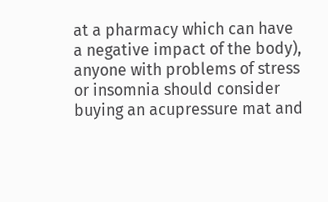at a pharmacy which can have a negative impact of the body), anyone with problems of stress or insomnia should consider buying an acupressure mat and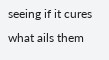seeing if it cures what ails them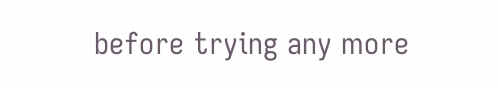before trying any more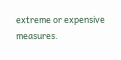extreme or expensive measures.